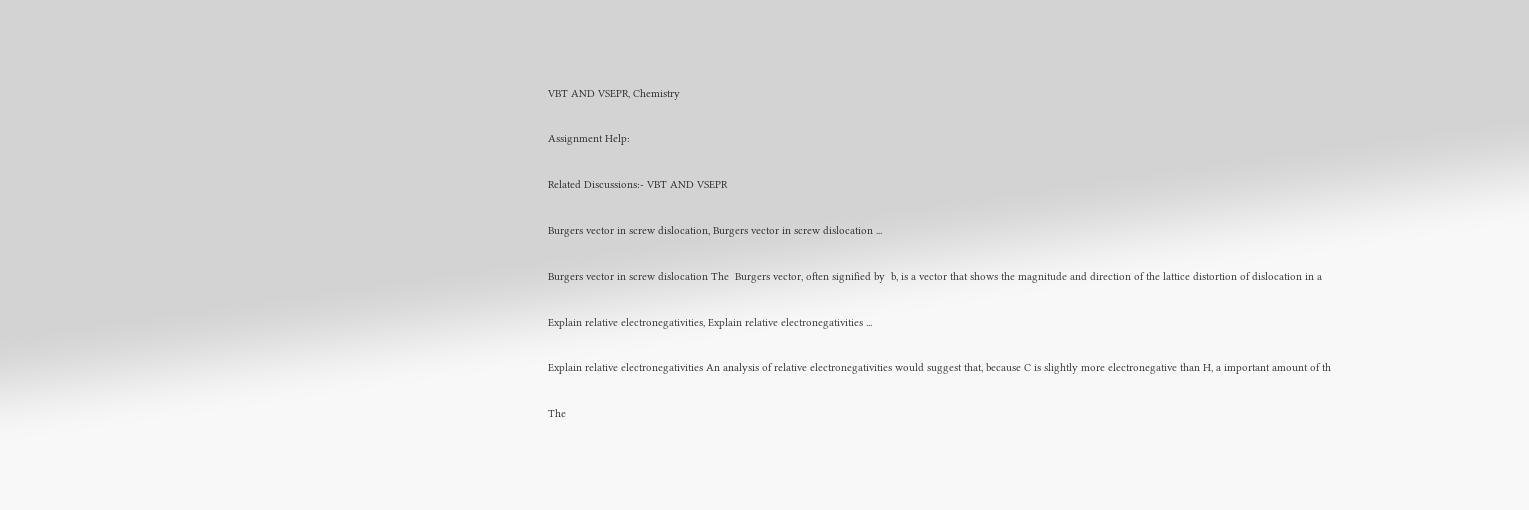VBT AND VSEPR, Chemistry

Assignment Help:

Related Discussions:- VBT AND VSEPR

Burgers vector in screw dislocation, Burgers vector in screw dislocation ...

Burgers vector in screw dislocation The  Burgers vector, often signified by  b, is a vector that shows the magnitude and direction of the lattice distortion of dislocation in a

Explain relative electronegativities, Explain relative electronegativities ...

Explain relative electronegativities An analysis of relative electronegativities would suggest that, because C is slightly more electronegative than H, a important amount of th

The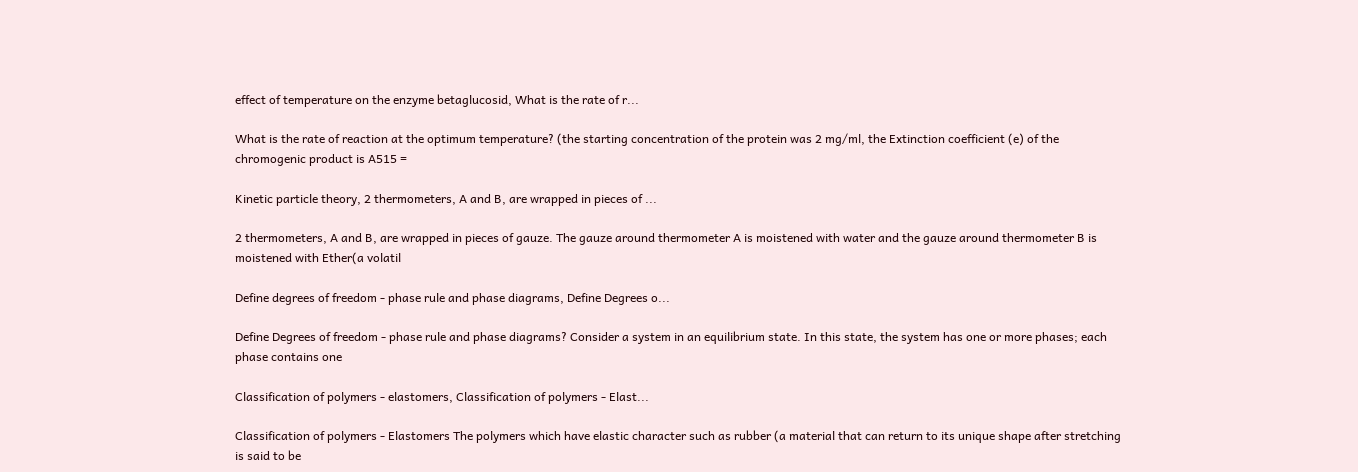effect of temperature on the enzyme betaglucosid, What is the rate of r...

What is the rate of reaction at the optimum temperature? (the starting concentration of the protein was 2 mg/ml, the Extinction coefficient (e) of the chromogenic product is A515 =

Kinetic particle theory, 2 thermometers, A and B, are wrapped in pieces of ...

2 thermometers, A and B, are wrapped in pieces of gauze. The gauze around thermometer A is moistened with water and the gauze around thermometer B is moistened with Ether(a volatil

Define degrees of freedom - phase rule and phase diagrams, Define Degrees o...

Define Degrees of freedom - phase rule and phase diagrams? Consider a system in an equilibrium state. In this state, the system has one or more phases; each phase contains one

Classification of polymers - elastomers, Classification of polymers - Elast...

Classification of polymers - Elastomers The polymers which have elastic character such as rubber (a material that can return to its unique shape after stretching is said to be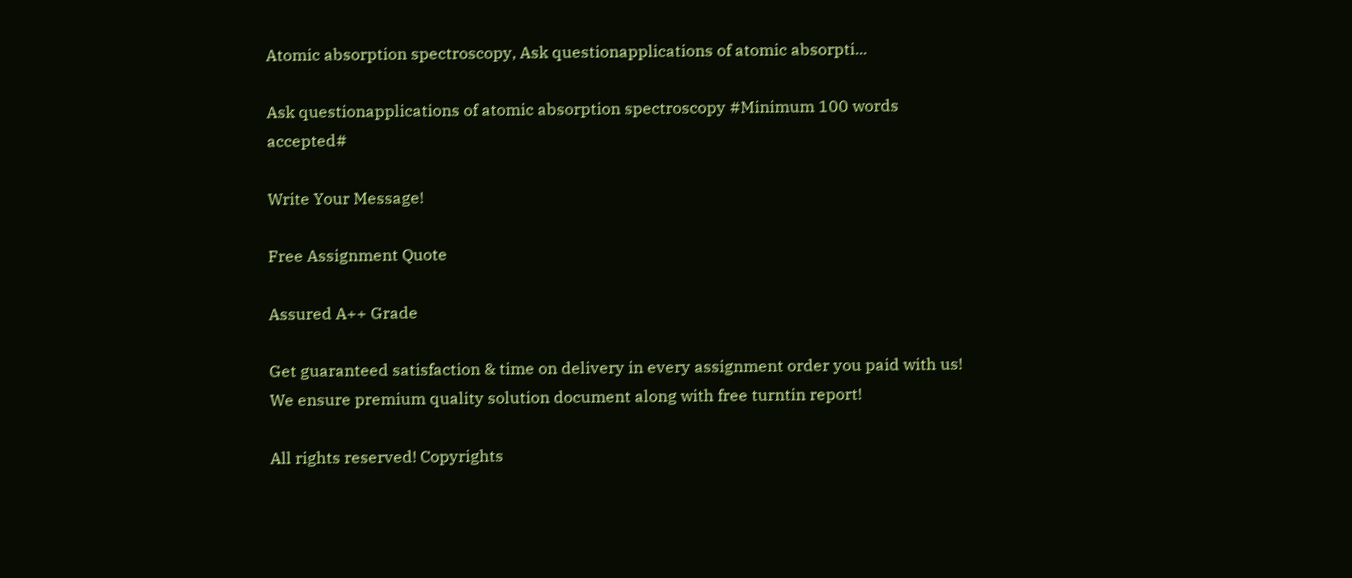Atomic absorption spectroscopy, Ask questionapplications of atomic absorpti...

Ask questionapplications of atomic absorption spectroscopy #Minimum 100 words accepted#

Write Your Message!

Free Assignment Quote

Assured A++ Grade

Get guaranteed satisfaction & time on delivery in every assignment order you paid with us! We ensure premium quality solution document along with free turntin report!

All rights reserved! Copyrights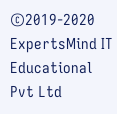©2019-2020 ExpertsMind IT Educational Pvt Ltd